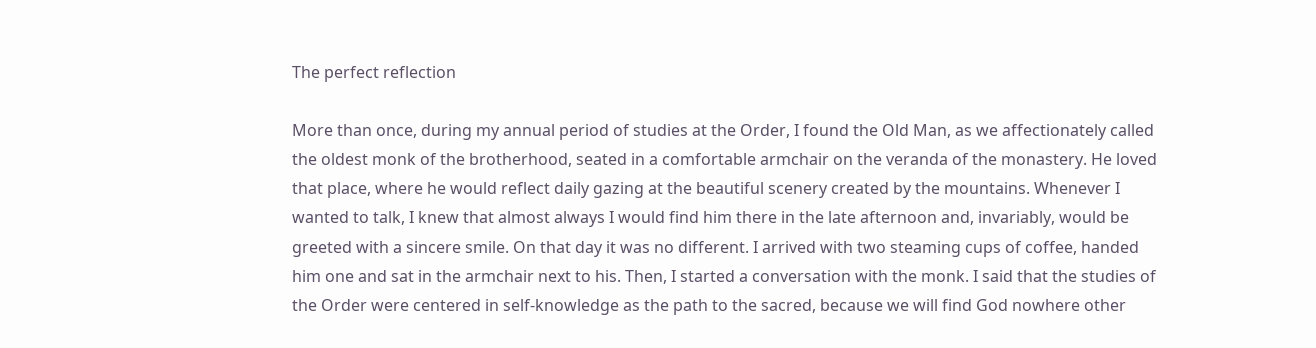The perfect reflection

More than once, during my annual period of studies at the Order, I found the Old Man, as we affectionately called the oldest monk of the brotherhood, seated in a comfortable armchair on the veranda of the monastery. He loved that place, where he would reflect daily gazing at the beautiful scenery created by the mountains. Whenever I wanted to talk, I knew that almost always I would find him there in the late afternoon and, invariably, would be greeted with a sincere smile. On that day it was no different. I arrived with two steaming cups of coffee, handed him one and sat in the armchair next to his. Then, I started a conversation with the monk. I said that the studies of the Order were centered in self-knowledge as the path to the sacred, because we will find God nowhere other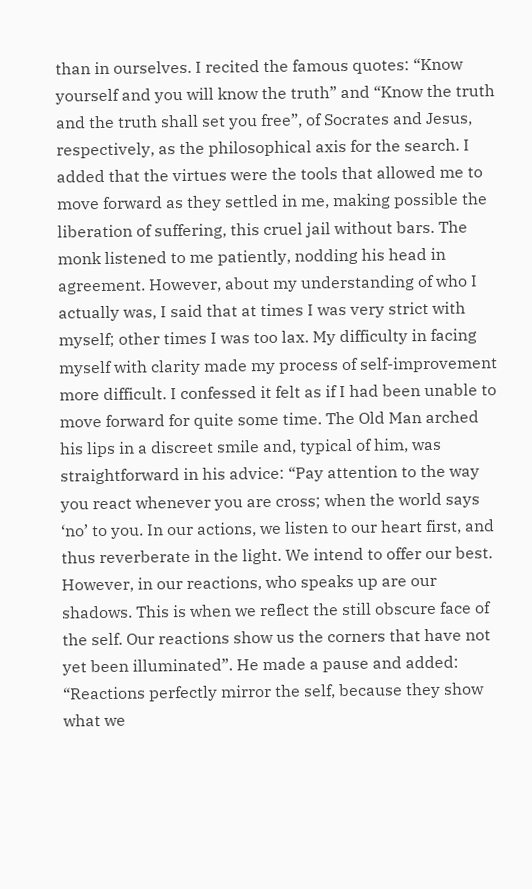than in ourselves. I recited the famous quotes: “Know yourself and you will know the truth” and “Know the truth and the truth shall set you free”, of Socrates and Jesus, respectively, as the philosophical axis for the search. I added that the virtues were the tools that allowed me to move forward as they settled in me, making possible the liberation of suffering, this cruel jail without bars. The monk listened to me patiently, nodding his head in agreement. However, about my understanding of who I actually was, I said that at times I was very strict with myself; other times I was too lax. My difficulty in facing myself with clarity made my process of self-improvement more difficult. I confessed it felt as if I had been unable to move forward for quite some time. The Old Man arched his lips in a discreet smile and, typical of him, was straightforward in his advice: “Pay attention to the way you react whenever you are cross; when the world says ‘no’ to you. In our actions, we listen to our heart first, and thus reverberate in the light. We intend to offer our best. However, in our reactions, who speaks up are our shadows. This is when we reflect the still obscure face of the self. Our reactions show us the corners that have not yet been illuminated”. He made a pause and added: “Reactions perfectly mirror the self, because they show what we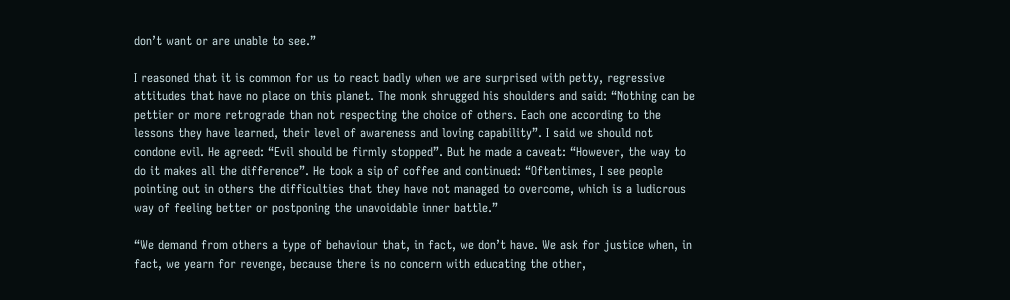don’t want or are unable to see.”

I reasoned that it is common for us to react badly when we are surprised with petty, regressive attitudes that have no place on this planet. The monk shrugged his shoulders and said: “Nothing can be pettier or more retrograde than not respecting the choice of others. Each one according to the lessons they have learned, their level of awareness and loving capability”. I said we should not condone evil. He agreed: “Evil should be firmly stopped”. But he made a caveat: “However, the way to do it makes all the difference”. He took a sip of coffee and continued: “Oftentimes, I see people pointing out in others the difficulties that they have not managed to overcome, which is a ludicrous way of feeling better or postponing the unavoidable inner battle.”

“We demand from others a type of behaviour that, in fact, we don’t have. We ask for justice when, in fact, we yearn for revenge, because there is no concern with educating the other,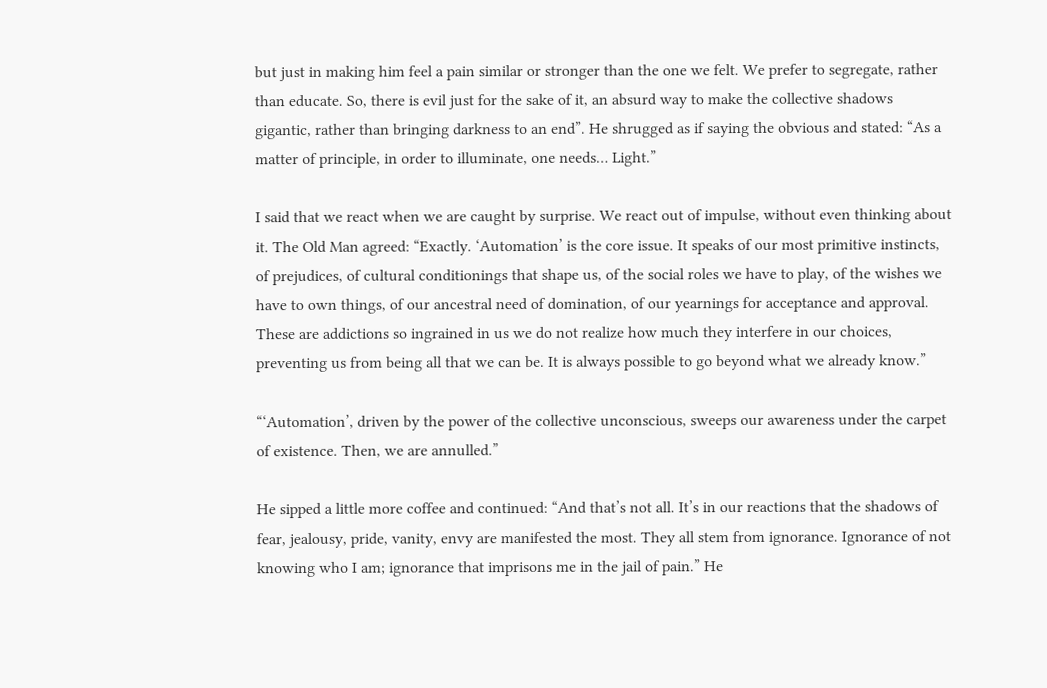but just in making him feel a pain similar or stronger than the one we felt. We prefer to segregate, rather than educate. So, there is evil just for the sake of it, an absurd way to make the collective shadows gigantic, rather than bringing darkness to an end”. He shrugged as if saying the obvious and stated: “As a matter of principle, in order to illuminate, one needs… Light.”

I said that we react when we are caught by surprise. We react out of impulse, without even thinking about it. The Old Man agreed: “Exactly. ‘Automation’ is the core issue. It speaks of our most primitive instincts, of prejudices, of cultural conditionings that shape us, of the social roles we have to play, of the wishes we have to own things, of our ancestral need of domination, of our yearnings for acceptance and approval. These are addictions so ingrained in us we do not realize how much they interfere in our choices, preventing us from being all that we can be. It is always possible to go beyond what we already know.”

“‘Automation’, driven by the power of the collective unconscious, sweeps our awareness under the carpet of existence. Then, we are annulled.”

He sipped a little more coffee and continued: “And that’s not all. It’s in our reactions that the shadows of fear, jealousy, pride, vanity, envy are manifested the most. They all stem from ignorance. Ignorance of not knowing who I am; ignorance that imprisons me in the jail of pain.” He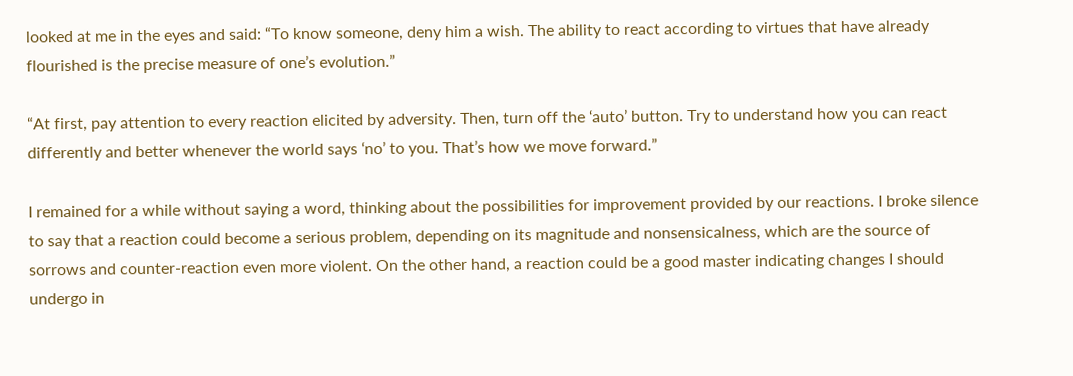looked at me in the eyes and said: “To know someone, deny him a wish. The ability to react according to virtues that have already flourished is the precise measure of one’s evolution.”

“At first, pay attention to every reaction elicited by adversity. Then, turn off the ‘auto’ button. Try to understand how you can react differently and better whenever the world says ‘no’ to you. That’s how we move forward.”

I remained for a while without saying a word, thinking about the possibilities for improvement provided by our reactions. I broke silence to say that a reaction could become a serious problem, depending on its magnitude and nonsensicalness, which are the source of sorrows and counter-reaction even more violent. On the other hand, a reaction could be a good master indicating changes I should undergo in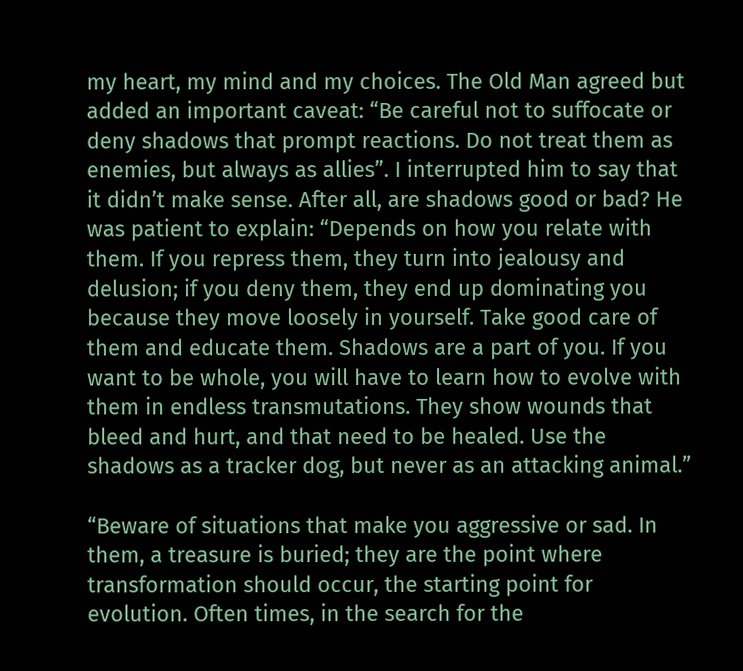my heart, my mind and my choices. The Old Man agreed but added an important caveat: “Be careful not to suffocate or deny shadows that prompt reactions. Do not treat them as enemies, but always as allies”. I interrupted him to say that it didn’t make sense. After all, are shadows good or bad? He was patient to explain: “Depends on how you relate with them. If you repress them, they turn into jealousy and delusion; if you deny them, they end up dominating you because they move loosely in yourself. Take good care of them and educate them. Shadows are a part of you. If you want to be whole, you will have to learn how to evolve with them in endless transmutations. They show wounds that bleed and hurt, and that need to be healed. Use the shadows as a tracker dog, but never as an attacking animal.”

“Beware of situations that make you aggressive or sad. In them, a treasure is buried; they are the point where transformation should occur, the starting point for evolution. Often times, in the search for the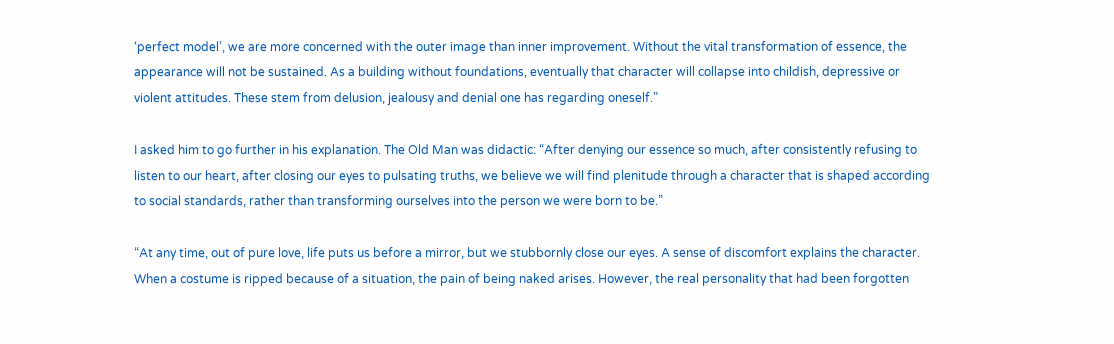‘perfect model’, we are more concerned with the outer image than inner improvement. Without the vital transformation of essence, the appearance will not be sustained. As a building without foundations, eventually that character will collapse into childish, depressive or violent attitudes. These stem from delusion, jealousy and denial one has regarding oneself.”

I asked him to go further in his explanation. The Old Man was didactic: “After denying our essence so much, after consistently refusing to listen to our heart, after closing our eyes to pulsating truths, we believe we will find plenitude through a character that is shaped according to social standards, rather than transforming ourselves into the person we were born to be.”

“At any time, out of pure love, life puts us before a mirror, but we stubbornly close our eyes. A sense of discomfort explains the character. When a costume is ripped because of a situation, the pain of being naked arises. However, the real personality that had been forgotten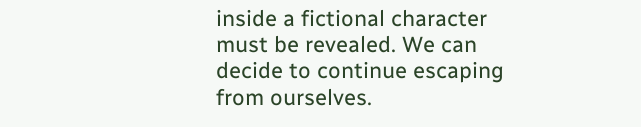inside a fictional character must be revealed. We can decide to continue escaping from ourselves.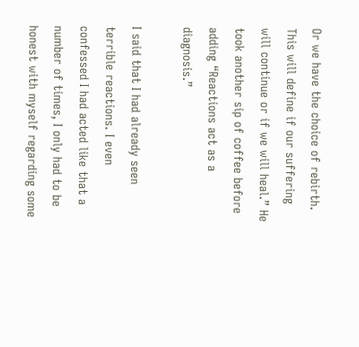Or we have the choice of rebirth. This will define if our suffering will continue or if we will heal.” He took another sip of coffee before adding “Reactions act as a diagnosis.”

I said that I had already seen terrible reactions. I even confessed I had acted like that a number of times, I only had to be honest with myself regarding some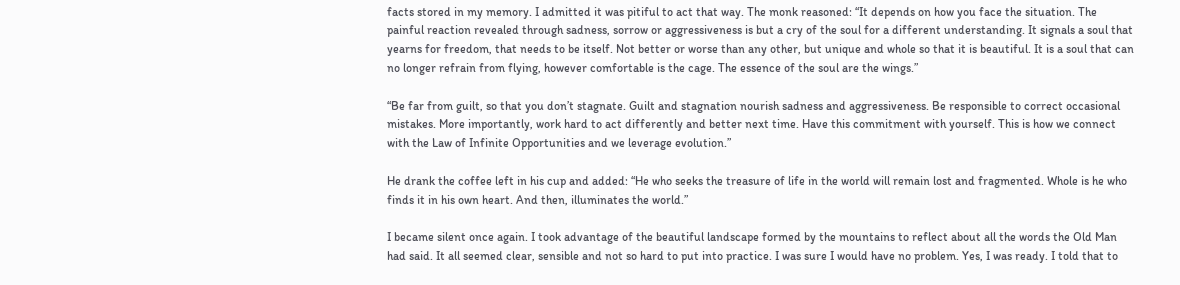facts stored in my memory. I admitted it was pitiful to act that way. The monk reasoned: “It depends on how you face the situation. The painful reaction revealed through sadness, sorrow or aggressiveness is but a cry of the soul for a different understanding. It signals a soul that yearns for freedom, that needs to be itself. Not better or worse than any other, but unique and whole so that it is beautiful. It is a soul that can no longer refrain from flying, however comfortable is the cage. The essence of the soul are the wings.”

“Be far from guilt, so that you don’t stagnate. Guilt and stagnation nourish sadness and aggressiveness. Be responsible to correct occasional mistakes. More importantly, work hard to act differently and better next time. Have this commitment with yourself. This is how we connect with the Law of Infinite Opportunities and we leverage evolution.”

He drank the coffee left in his cup and added: “He who seeks the treasure of life in the world will remain lost and fragmented. Whole is he who finds it in his own heart. And then, illuminates the world.”

I became silent once again. I took advantage of the beautiful landscape formed by the mountains to reflect about all the words the Old Man had said. It all seemed clear, sensible and not so hard to put into practice. I was sure I would have no problem. Yes, I was ready. I told that to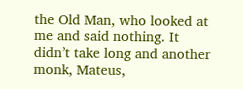the Old Man, who looked at me and said nothing. It didn’t take long and another monk, Mateus,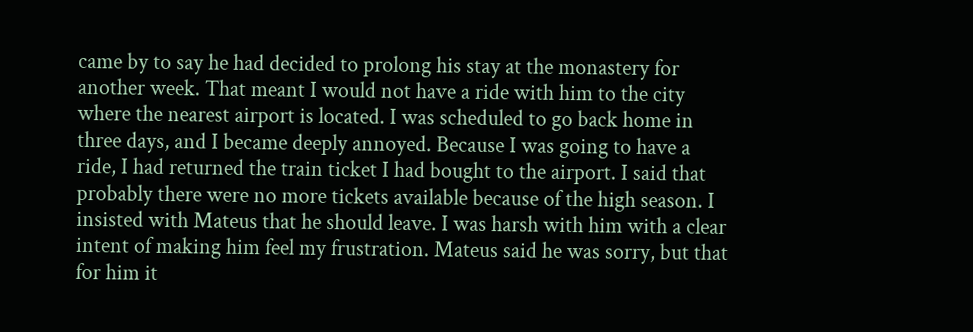came by to say he had decided to prolong his stay at the monastery for another week. That meant I would not have a ride with him to the city where the nearest airport is located. I was scheduled to go back home in three days, and I became deeply annoyed. Because I was going to have a ride, I had returned the train ticket I had bought to the airport. I said that probably there were no more tickets available because of the high season. I insisted with Mateus that he should leave. I was harsh with him with a clear intent of making him feel my frustration. Mateus said he was sorry, but that for him it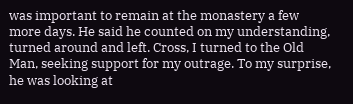was important to remain at the monastery a few more days. He said he counted on my understanding, turned around and left. Cross, I turned to the Old Man, seeking support for my outrage. To my surprise, he was looking at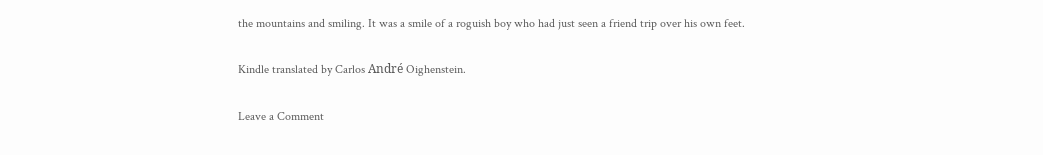the mountains and smiling. It was a smile of a roguish boy who had just seen a friend trip over his own feet.

Kindle translated by Carlos André Oighenstein.

Leave a Comment